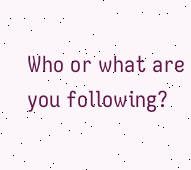Who or what are you following?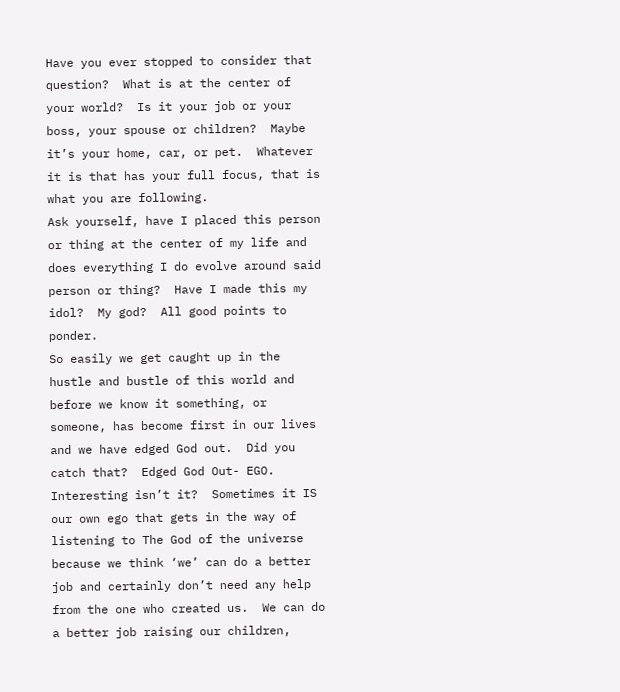Have you ever stopped to consider that question?  What is at the center of your world?  Is it your job or your boss, your spouse or children?  Maybe it’s your home, car, or pet.  Whatever it is that has your full focus, that is what you are following.
Ask yourself, have I placed this person or thing at the center of my life and does everything I do evolve around said person or thing?  Have I made this my idol?  My god?  All good points to ponder.
So easily we get caught up in the hustle and bustle of this world and before we know it something, or someone, has become first in our lives and we have edged God out.  Did you catch that?  Edged God Out- EGO. Interesting isn’t it?  Sometimes it IS our own ego that gets in the way of listening to The God of the universe because we think ‘we’ can do a better job and certainly don’t need any help from the one who created us.  We can do a better job raising our children,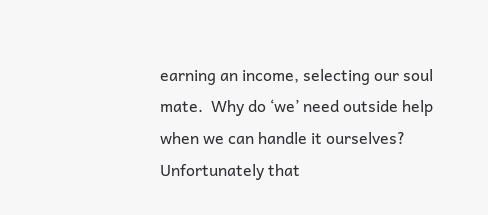earning an income, selecting our soul mate.  Why do ‘we’ need outside help when we can handle it ourselves?
Unfortunately that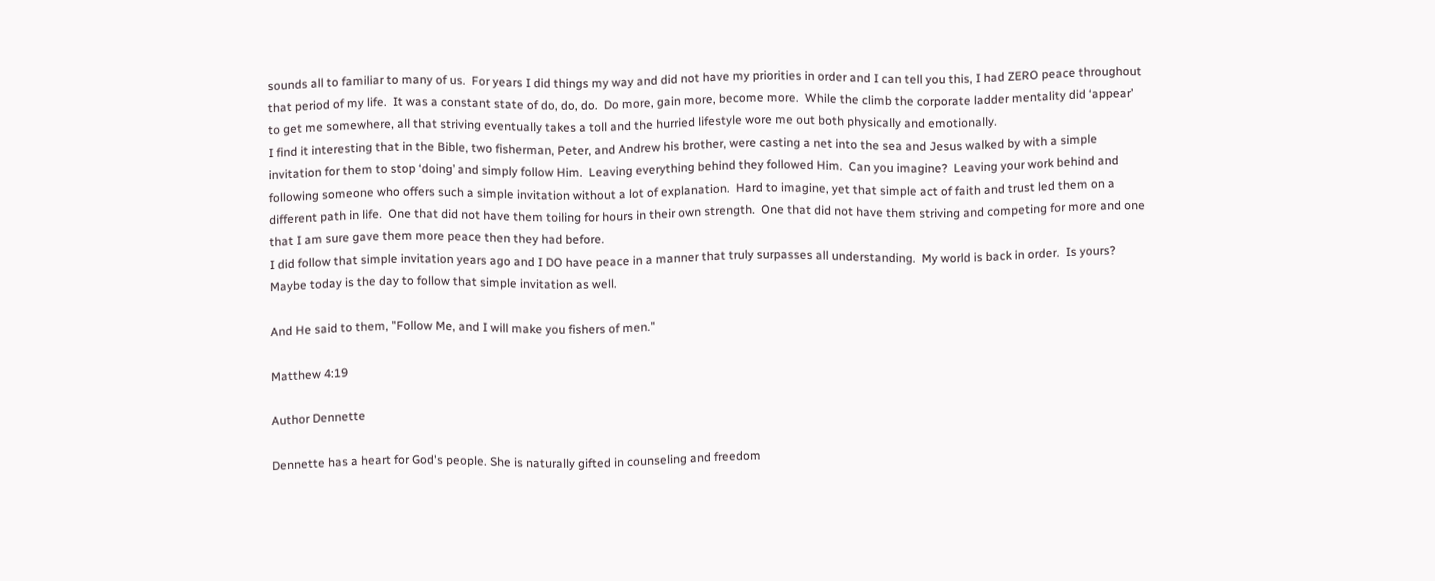sounds all to familiar to many of us.  For years I did things my way and did not have my priorities in order and I can tell you this, I had ZERO peace throughout that period of my life.  It was a constant state of do, do, do.  Do more, gain more, become more.  While the climb the corporate ladder mentality did ‘appear’ to get me somewhere, all that striving eventually takes a toll and the hurried lifestyle wore me out both physically and emotionally.
I find it interesting that in the Bible, two fisherman, Peter, and Andrew his brother, were casting a net into the sea and Jesus walked by with a simple invitation for them to stop ‘doing’ and simply follow Him.  Leaving everything behind they followed Him.  Can you imagine?  Leaving your work behind and following someone who offers such a simple invitation without a lot of explanation.  Hard to imagine, yet that simple act of faith and trust led them on a different path in life.  One that did not have them toiling for hours in their own strength.  One that did not have them striving and competing for more and one that I am sure gave them more peace then they had before.
I did follow that simple invitation years ago and I DO have peace in a manner that truly surpasses all understanding.  My world is back in order.  Is yours?  Maybe today is the day to follow that simple invitation as well.

And He said to them, "Follow Me, and I will make you fishers of men."

Matthew 4:19

Author Dennette

Dennette has a heart for God's people. She is naturally gifted in counseling and freedom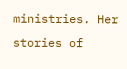ministries. Her stories of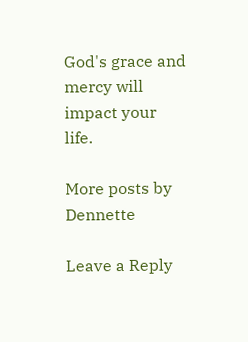God's grace and mercy will impact your life.

More posts by Dennette

Leave a Reply